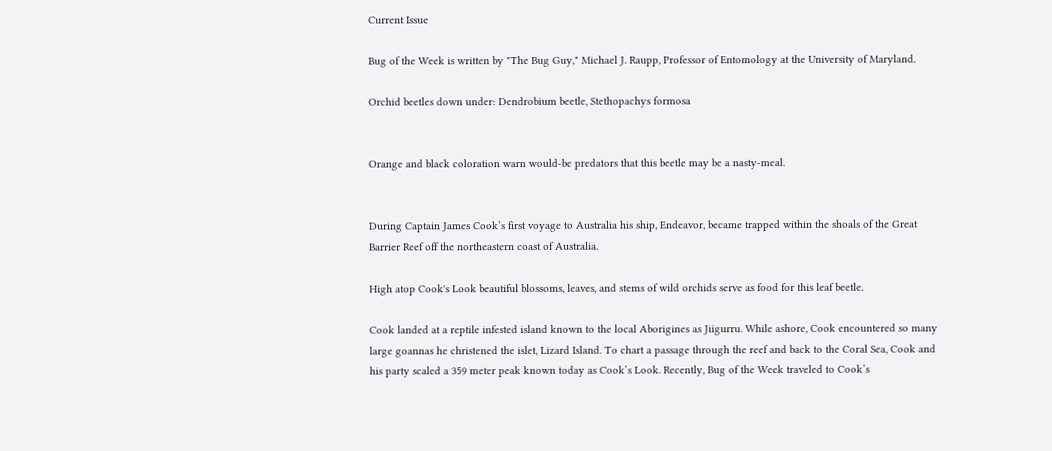Current Issue

Bug of the Week is written by "The Bug Guy," Michael J. Raupp, Professor of Entomology at the University of Maryland.

Orchid beetles down under: Dendrobium beetle, Stethopachys formosa


Orange and black coloration warn would-be predators that this beetle may be a nasty-meal.


During Captain James Cook’s first voyage to Australia his ship, Endeavor, became trapped within the shoals of the Great Barrier Reef off the northeastern coast of Australia.

High atop Cook's Look beautiful blossoms, leaves, and stems of wild orchids serve as food for this leaf beetle.

Cook landed at a reptile infested island known to the local Aborigines as Jiigurru. While ashore, Cook encountered so many large goannas he christened the islet, Lizard Island. To chart a passage through the reef and back to the Coral Sea, Cook and his party scaled a 359 meter peak known today as Cook’s Look. Recently, Bug of the Week traveled to Cook’s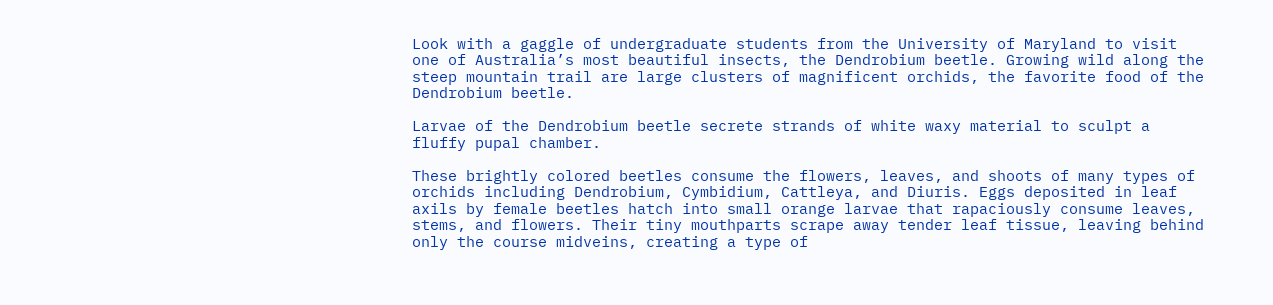Look with a gaggle of undergraduate students from the University of Maryland to visit one of Australia’s most beautiful insects, the Dendrobium beetle. Growing wild along the steep mountain trail are large clusters of magnificent orchids, the favorite food of the Dendrobium beetle.

Larvae of the Dendrobium beetle secrete strands of white waxy material to sculpt a fluffy pupal chamber.

These brightly colored beetles consume the flowers, leaves, and shoots of many types of orchids including Dendrobium, Cymbidium, Cattleya, and Diuris. Eggs deposited in leaf axils by female beetles hatch into small orange larvae that rapaciously consume leaves, stems, and flowers. Their tiny mouthparts scrape away tender leaf tissue, leaving behind only the course midveins, creating a type of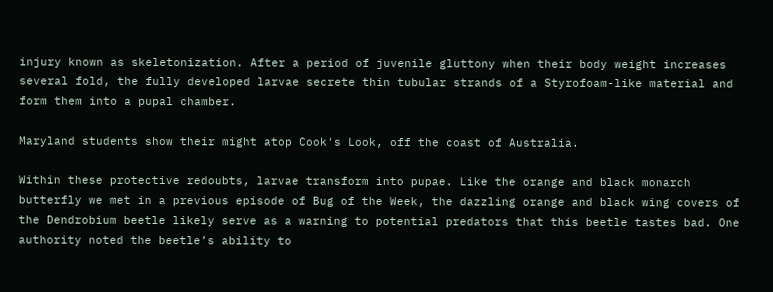injury known as skeletonization. After a period of juvenile gluttony when their body weight increases several fold, the fully developed larvae secrete thin tubular strands of a Styrofoam-like material and form them into a pupal chamber.

Maryland students show their might atop Cook's Look, off the coast of Australia.

Within these protective redoubts, larvae transform into pupae. Like the orange and black monarch butterfly we met in a previous episode of Bug of the Week, the dazzling orange and black wing covers of the Dendrobium beetle likely serve as a warning to potential predators that this beetle tastes bad. One authority noted the beetle’s ability to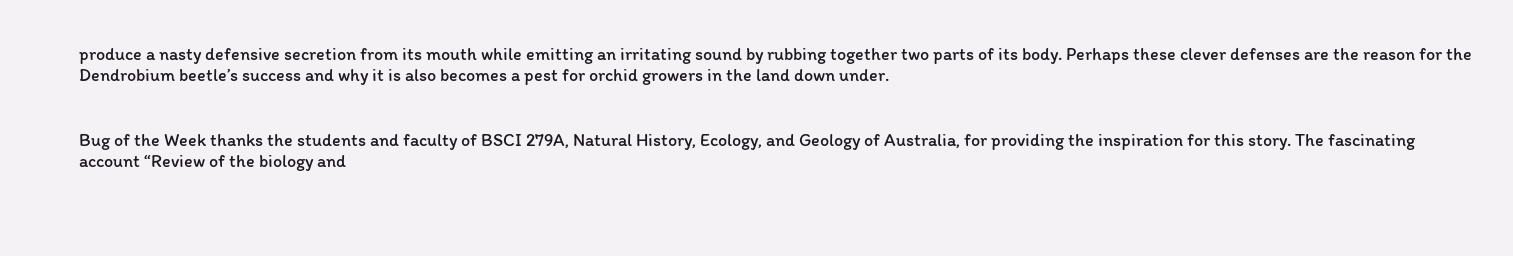produce a nasty defensive secretion from its mouth while emitting an irritating sound by rubbing together two parts of its body. Perhaps these clever defenses are the reason for the Dendrobium beetle’s success and why it is also becomes a pest for orchid growers in the land down under.


Bug of the Week thanks the students and faculty of BSCI 279A, Natural History, Ecology, and Geology of Australia, for providing the inspiration for this story. The fascinating account “Review of the biology and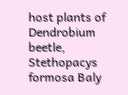host plants of Dendrobium beetle, Stethopacys formosa Baly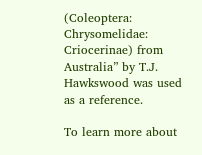(Coleoptera: Chrysomelidae: Criocerinae) from Australia” by T.J. Hawkswood was used as a reference.

To learn more about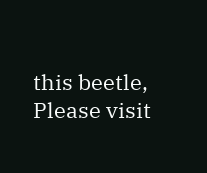this beetle, Please visit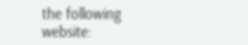the following website: